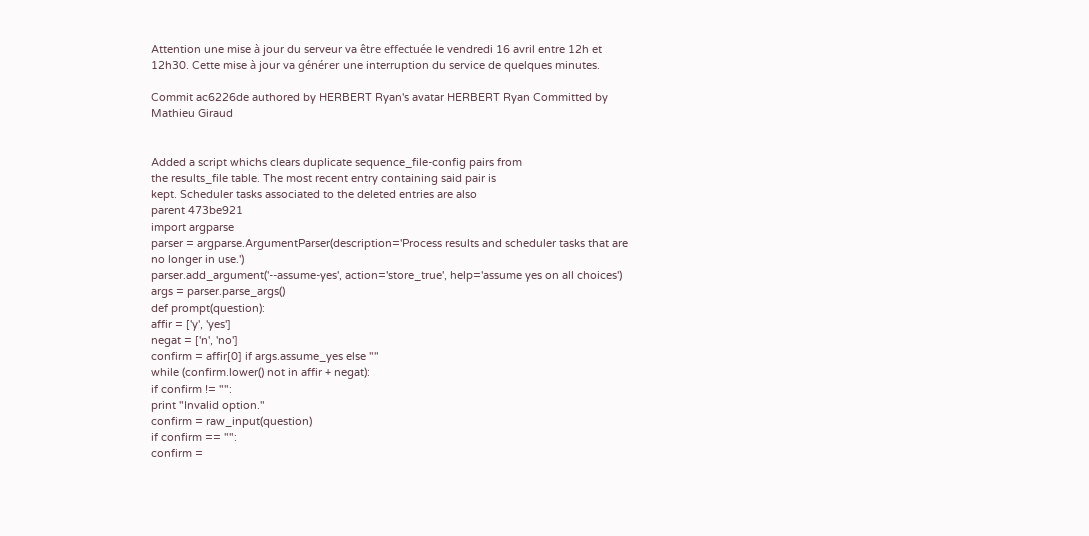Attention une mise à jour du serveur va être effectuée le vendredi 16 avril entre 12h et 12h30. Cette mise à jour va générer une interruption du service de quelques minutes.

Commit ac6226de authored by HERBERT Ryan's avatar HERBERT Ryan Committed by Mathieu Giraud


Added a script whichs clears duplicate sequence_file-config pairs from
the results_file table. The most recent entry containing said pair is
kept. Scheduler tasks associated to the deleted entries are also
parent 473be921
import argparse
parser = argparse.ArgumentParser(description='Process results and scheduler tasks that are no longer in use.')
parser.add_argument('--assume-yes', action='store_true', help='assume yes on all choices')
args = parser.parse_args()
def prompt(question):
affir = ['y', 'yes']
negat = ['n', 'no']
confirm = affir[0] if args.assume_yes else ""
while (confirm.lower() not in affir + negat):
if confirm != "":
print "Invalid option."
confirm = raw_input(question)
if confirm == "":
confirm =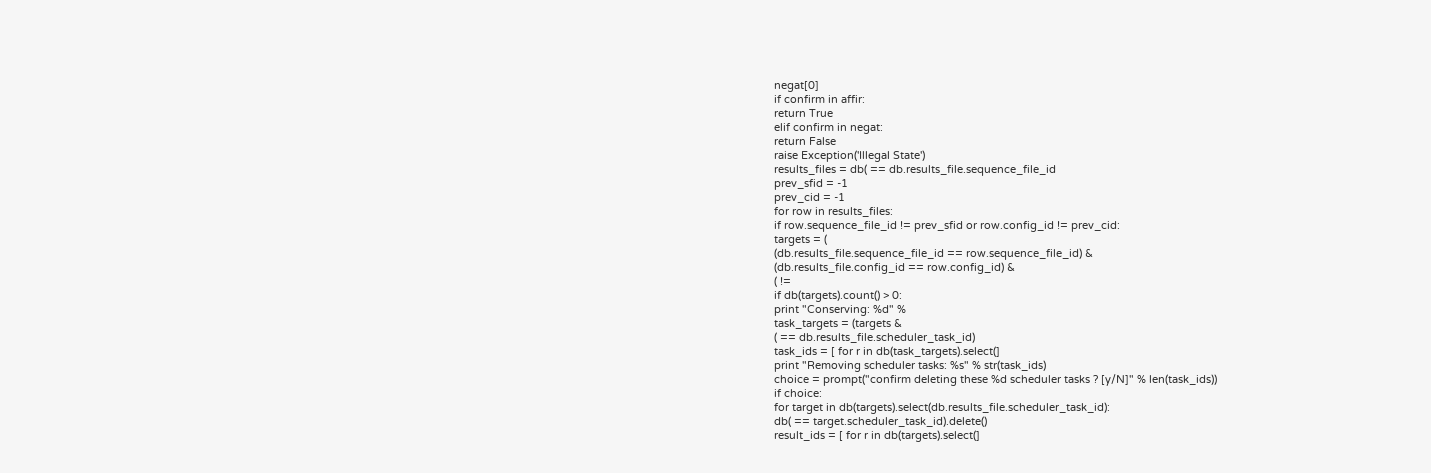negat[0]
if confirm in affir:
return True
elif confirm in negat:
return False
raise Exception('Illegal State')
results_files = db( == db.results_file.sequence_file_id
prev_sfid = -1
prev_cid = -1
for row in results_files:
if row.sequence_file_id != prev_sfid or row.config_id != prev_cid:
targets = (
(db.results_file.sequence_file_id == row.sequence_file_id) &
(db.results_file.config_id == row.config_id) &
( !=
if db(targets).count() > 0:
print "Conserving: %d" %
task_targets = (targets &
( == db.results_file.scheduler_task_id)
task_ids = [ for r in db(task_targets).select(]
print "Removing scheduler tasks: %s" % str(task_ids)
choice = prompt("confirm deleting these %d scheduler tasks ? [y/N]" % len(task_ids))
if choice:
for target in db(targets).select(db.results_file.scheduler_task_id):
db( == target.scheduler_task_id).delete()
result_ids = [ for r in db(targets).select(]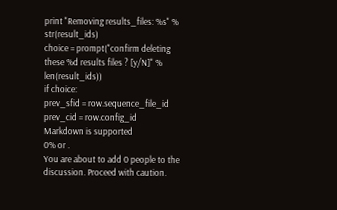print "Removing results_files: %s" % str(result_ids)
choice = prompt("confirm deleting these %d results files ? [y/N]" % len(result_ids))
if choice:
prev_sfid = row.sequence_file_id
prev_cid = row.config_id
Markdown is supported
0% or .
You are about to add 0 people to the discussion. Proceed with caution.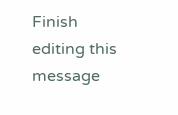Finish editing this message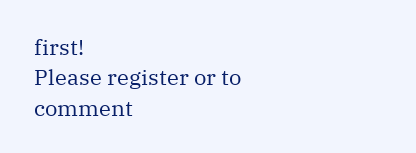first!
Please register or to comment